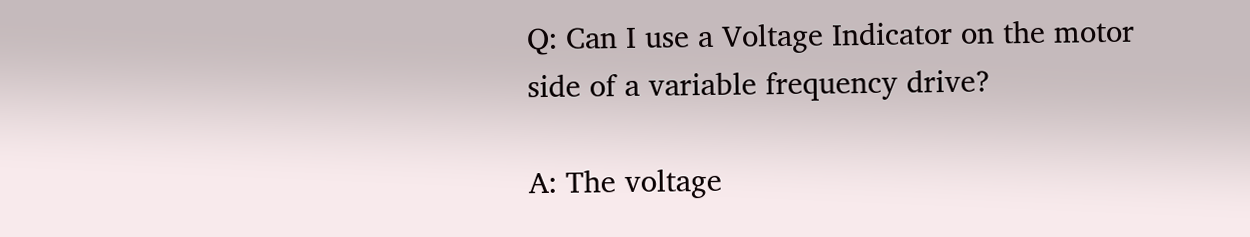Q: Can I use a Voltage Indicator on the motor side of a variable frequency drive?

A: The voltage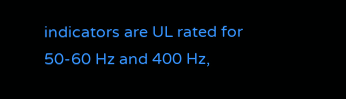indicators are UL rated for 50-60 Hz and 400 Hz,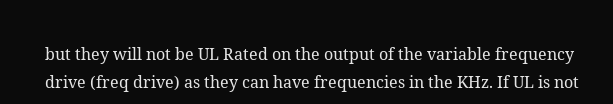but they will not be UL Rated on the output of the variable frequency drive (freq drive) as they can have frequencies in the KHz. If UL is not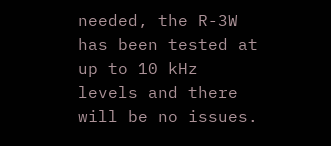needed, the R-3W has been tested at up to 10 kHz levels and there will be no issues.